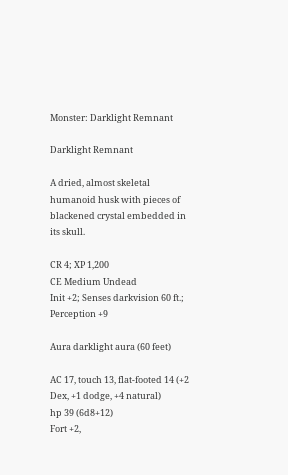Monster: Darklight Remnant

Darklight Remnant

A dried, almost skeletal humanoid husk with pieces of blackened crystal embedded in its skull.

CR 4; XP 1,200
CE Medium Undead
Init +2; Senses darkvision 60 ft.; Perception +9

Aura darklight aura (60 feet)

AC 17, touch 13, flat-footed 14 (+2 Dex, +1 dodge, +4 natural)
hp 39 (6d8+12)
Fort +2,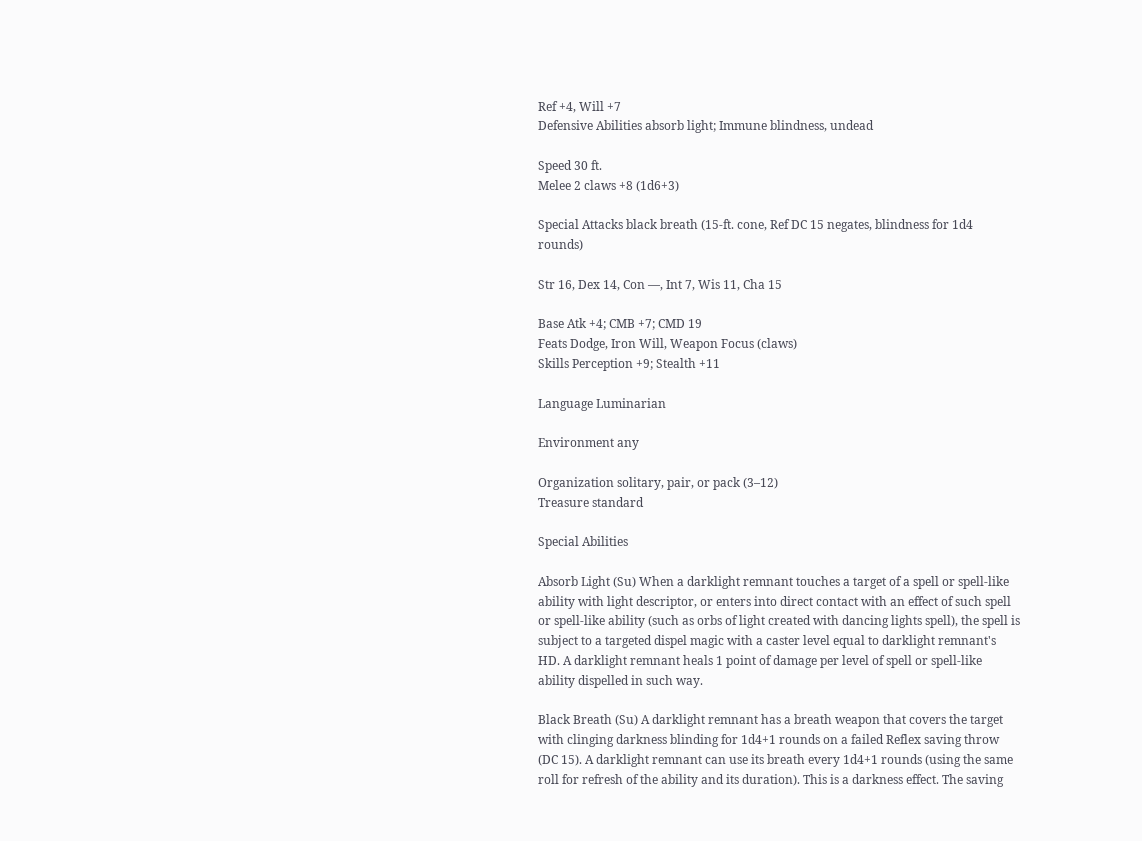Ref +4, Will +7
Defensive Abilities absorb light; Immune blindness, undead

Speed 30 ft.
Melee 2 claws +8 (1d6+3)

Special Attacks black breath (15-ft. cone, Ref DC 15 negates, blindness for 1d4 rounds)

Str 16, Dex 14, Con —, Int 7, Wis 11, Cha 15

Base Atk +4; CMB +7; CMD 19
Feats Dodge, Iron Will, Weapon Focus (claws)
Skills Perception +9; Stealth +11

Language Luminarian

Environment any

Organization solitary, pair, or pack (3–12)
Treasure standard

Special Abilities

Absorb Light (Su) When a darklight remnant touches a target of a spell or spell-like ability with light descriptor, or enters into direct contact with an effect of such spell or spell-like ability (such as orbs of light created with dancing lights spell), the spell is subject to a targeted dispel magic with a caster level equal to darklight remnant's HD. A darklight remnant heals 1 point of damage per level of spell or spell-like ability dispelled in such way.

Black Breath (Su) A darklight remnant has a breath weapon that covers the target with clinging darkness blinding for 1d4+1 rounds on a failed Reflex saving throw (DC 15). A darklight remnant can use its breath every 1d4+1 rounds (using the same roll for refresh of the ability and its duration). This is a darkness effect. The saving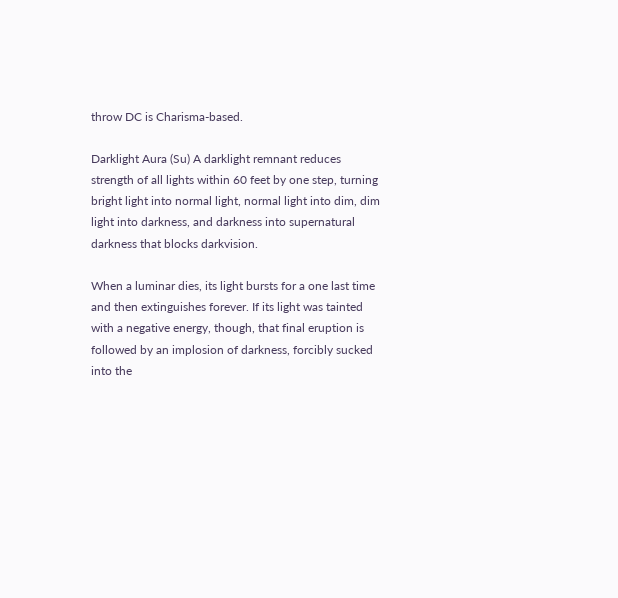throw DC is Charisma-based.

Darklight Aura (Su) A darklight remnant reduces strength of all lights within 60 feet by one step, turning bright light into normal light, normal light into dim, dim light into darkness, and darkness into supernatural darkness that blocks darkvision.

When a luminar dies, its light bursts for a one last time and then extinguishes forever. If its light was tainted with a negative energy, though, that final eruption is followed by an implosion of darkness, forcibly sucked into the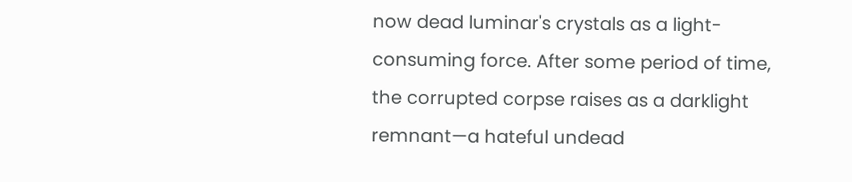now dead luminar's crystals as a light-consuming force. After some period of time, the corrupted corpse raises as a darklight remnant—a hateful undead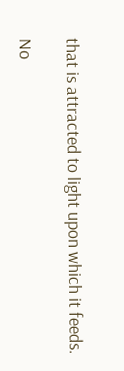that is attracted to light upon which it feeds.

No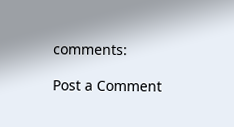comments:

Post a Comment